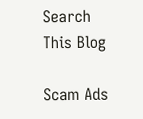Search This Blog

Scam Ads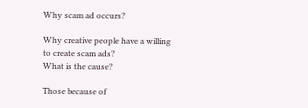Why scam ad occurs?

Why creative people have a willing to create scam ads?
What is the cause?

Those because of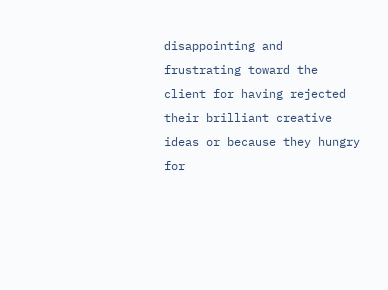disappointing and frustrating toward the client for having rejected their brilliant creative ideas or because they hungry for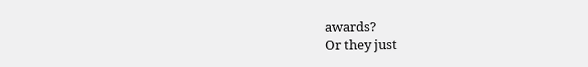awards?
Or they just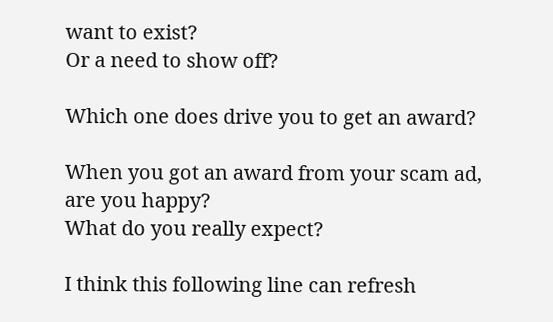want to exist?
Or a need to show off?

Which one does drive you to get an award?

When you got an award from your scam ad, are you happy?
What do you really expect?

I think this following line can refresh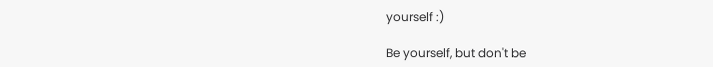yourself :)

Be yourself, but don't be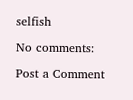selfish

No comments:

Post a Comment